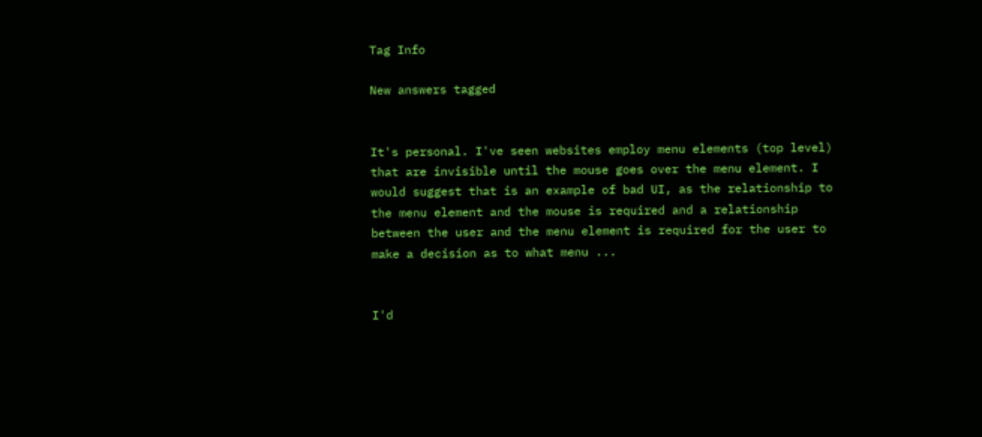Tag Info

New answers tagged


It's personal. I've seen websites employ menu elements (top level) that are invisible until the mouse goes over the menu element. I would suggest that is an example of bad UI, as the relationship to the menu element and the mouse is required and a relationship between the user and the menu element is required for the user to make a decision as to what menu ...


I'd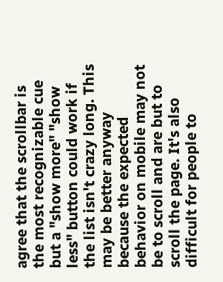agree that the scrollbar is the most recognizable cue but a "show more" "show less" button could work if the list isn't crazy long. This may be better anyway because the expected behavior on mobile may not be to scroll and are but to scroll the page. It's also difficult for people to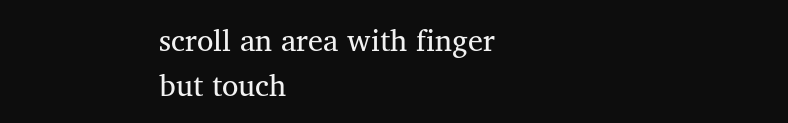scroll an area with finger but touch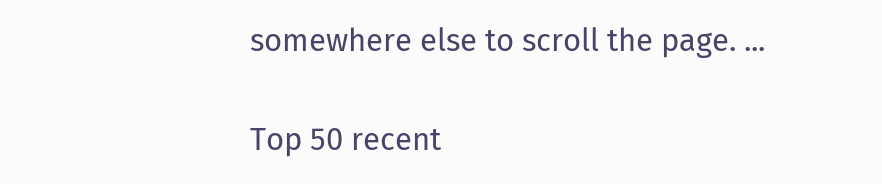somewhere else to scroll the page. ...

Top 50 recent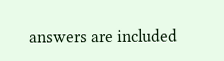answers are included